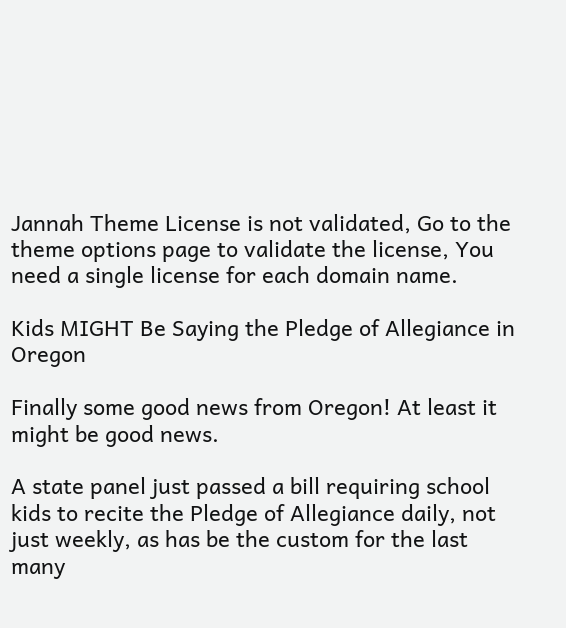Jannah Theme License is not validated, Go to the theme options page to validate the license, You need a single license for each domain name.

Kids MIGHT Be Saying the Pledge of Allegiance in Oregon

Finally some good news from Oregon! At least it might be good news.

A state panel just passed a bill requiring school kids to recite the Pledge of Allegiance daily, not just weekly, as has be the custom for the last many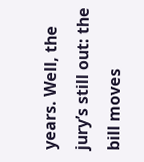years. Well, the jury’s still out: the bill moves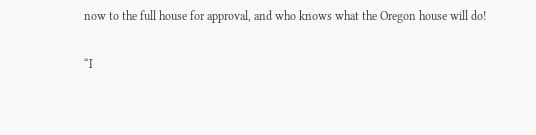now to the full house for approval, and who knows what the Oregon house will do!

“I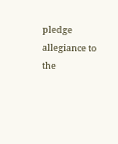pledge allegiance to the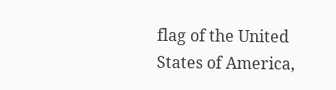flag of the United States of America,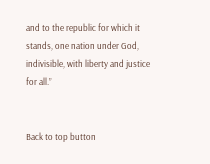and to the republic for which it stands, one nation under God, indivisible, with liberty and justice for all.”


Back to top button